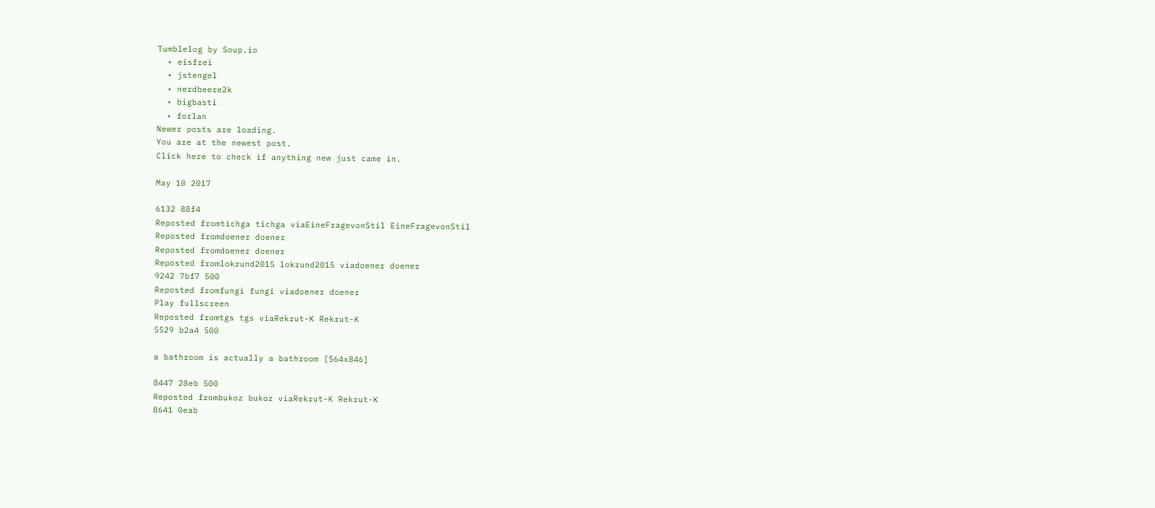Tumblelog by Soup.io
  • eisfrei
  • jstengel
  • nerdbeere2k
  • bigbasti
  • forlan
Newer posts are loading.
You are at the newest post.
Click here to check if anything new just came in.

May 10 2017

6132 88f4
Reposted fromtichga tichga viaEineFragevonStil EineFragevonStil
Reposted fromdoener doener
Reposted fromdoener doener
Reposted fromlokrund2015 lokrund2015 viadoener doener
9242 7bf7 500
Reposted fromfungi fungi viadoener doener
Play fullscreen
Reposted fromtgs tgs viaRekrut-K Rekrut-K
5529 b2a4 500

a bathroom is actually a bathroom [564x846]

8447 28eb 500
Reposted frombukoz bukoz viaRekrut-K Rekrut-K
8641 0eab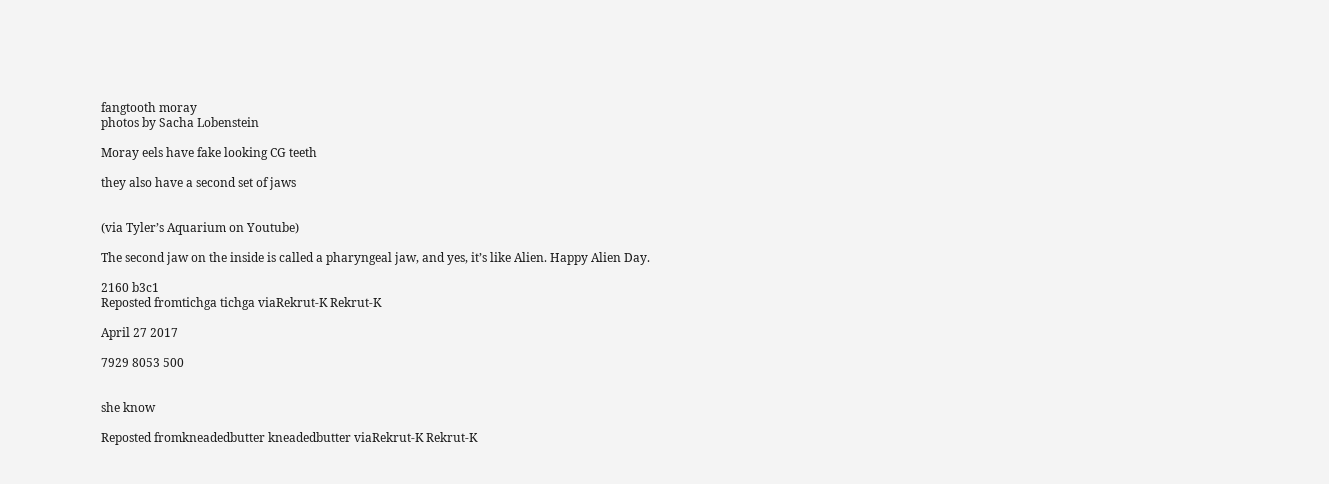fangtooth moray
photos by Sacha Lobenstein

Moray eels have fake looking CG teeth

they also have a second set of jaws


(via Tyler’s Aquarium on Youtube)

The second jaw on the inside is called a pharyngeal jaw, and yes, it’s like Alien. Happy Alien Day.

2160 b3c1
Reposted fromtichga tichga viaRekrut-K Rekrut-K

April 27 2017

7929 8053 500


she know

Reposted fromkneadedbutter kneadedbutter viaRekrut-K Rekrut-K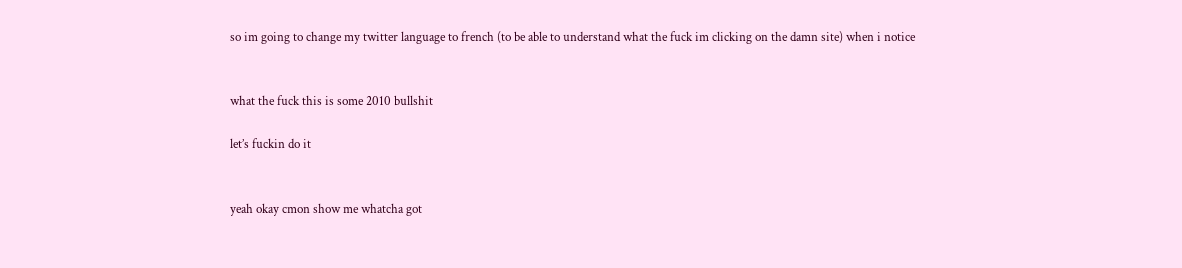so im going to change my twitter language to french (to be able to understand what the fuck im clicking on the damn site) when i notice


what the fuck this is some 2010 bullshit

let’s fuckin do it


yeah okay cmon show me whatcha got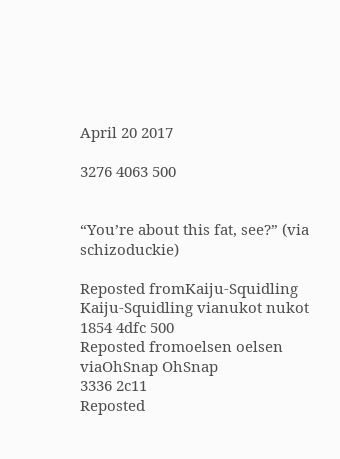April 20 2017

3276 4063 500


“You’re about this fat, see?” (via schizoduckie)

Reposted fromKaiju-Squidling Kaiju-Squidling vianukot nukot
1854 4dfc 500
Reposted fromoelsen oelsen viaOhSnap OhSnap
3336 2c11
Reposted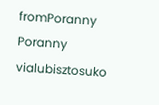fromPoranny Poranny vialubisztosuko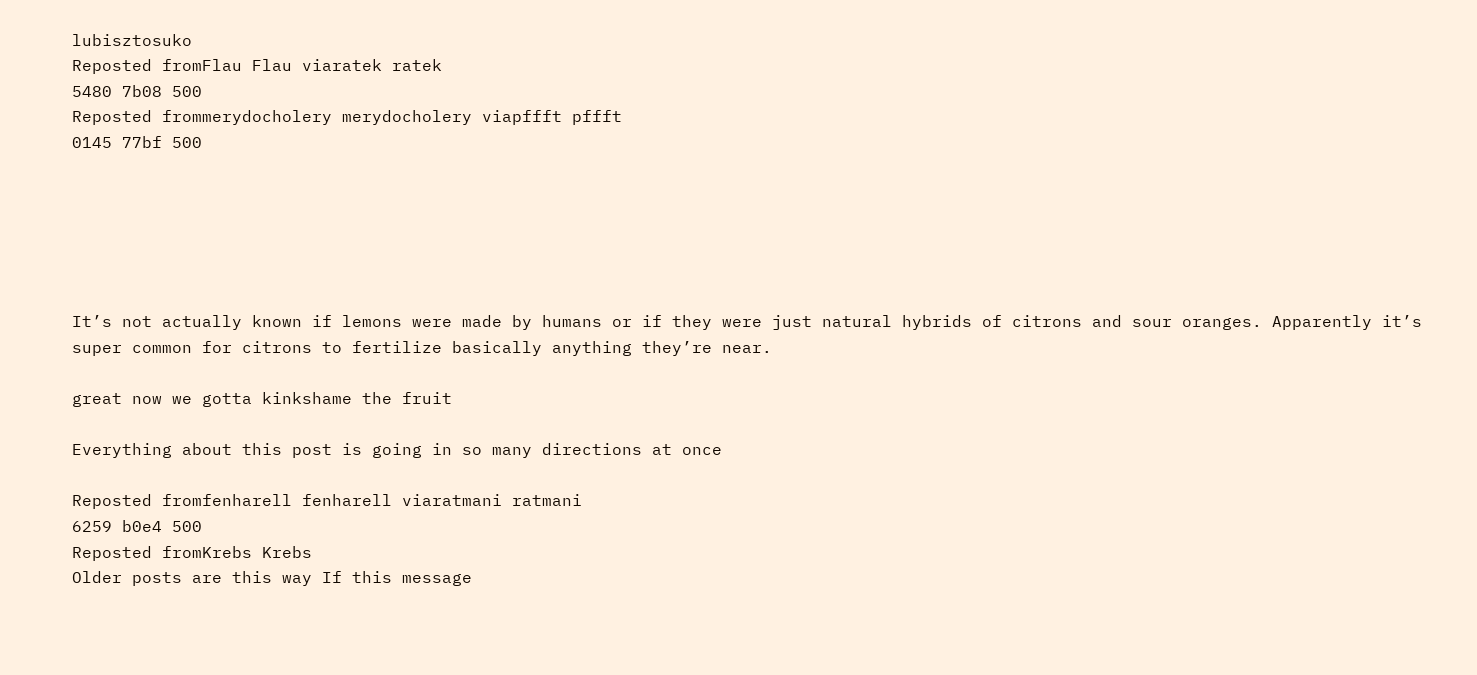lubisztosuko
Reposted fromFlau Flau viaratek ratek
5480 7b08 500
Reposted frommerydocholery merydocholery viapffft pffft
0145 77bf 500






It’s not actually known if lemons were made by humans or if they were just natural hybrids of citrons and sour oranges. Apparently it’s super common for citrons to fertilize basically anything they’re near.

great now we gotta kinkshame the fruit

Everything about this post is going in so many directions at once

Reposted fromfenharell fenharell viaratmani ratmani
6259 b0e4 500
Reposted fromKrebs Krebs
Older posts are this way If this message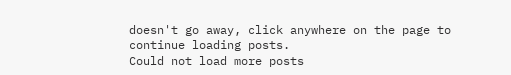doesn't go away, click anywhere on the page to continue loading posts.
Could not load more posts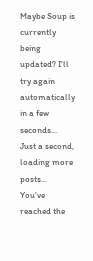Maybe Soup is currently being updated? I'll try again automatically in a few seconds...
Just a second, loading more posts...
You've reached the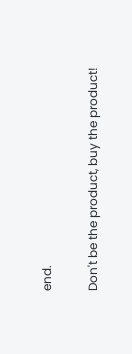end.

Don't be the product, buy the product!